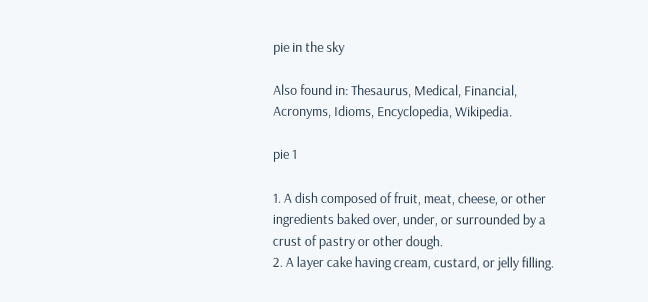pie in the sky

Also found in: Thesaurus, Medical, Financial, Acronyms, Idioms, Encyclopedia, Wikipedia.

pie 1

1. A dish composed of fruit, meat, cheese, or other ingredients baked over, under, or surrounded by a crust of pastry or other dough.
2. A layer cake having cream, custard, or jelly filling.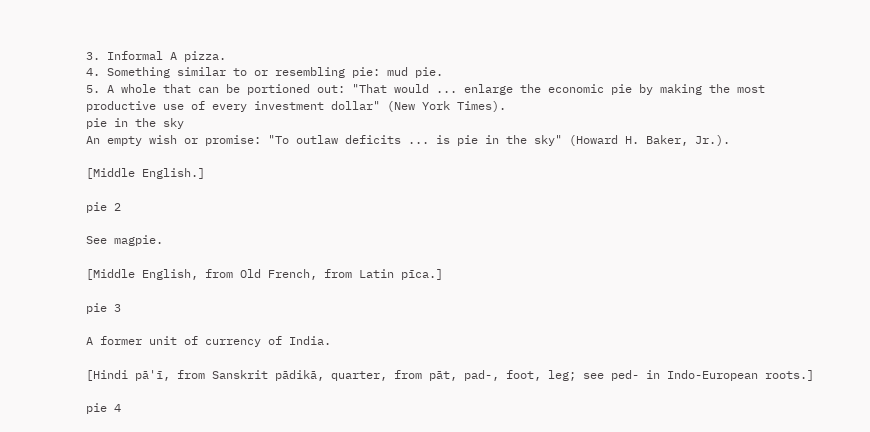3. Informal A pizza.
4. Something similar to or resembling pie: mud pie.
5. A whole that can be portioned out: "That would ... enlarge the economic pie by making the most productive use of every investment dollar" (New York Times).
pie in the sky
An empty wish or promise: "To outlaw deficits ... is pie in the sky" (Howard H. Baker, Jr.).

[Middle English.]

pie 2

See magpie.

[Middle English, from Old French, from Latin pīca.]

pie 3

A former unit of currency of India.

[Hindi pā'ī, from Sanskrit pādikā, quarter, from pāt, pad-, foot, leg; see ped- in Indo-European roots.]

pie 4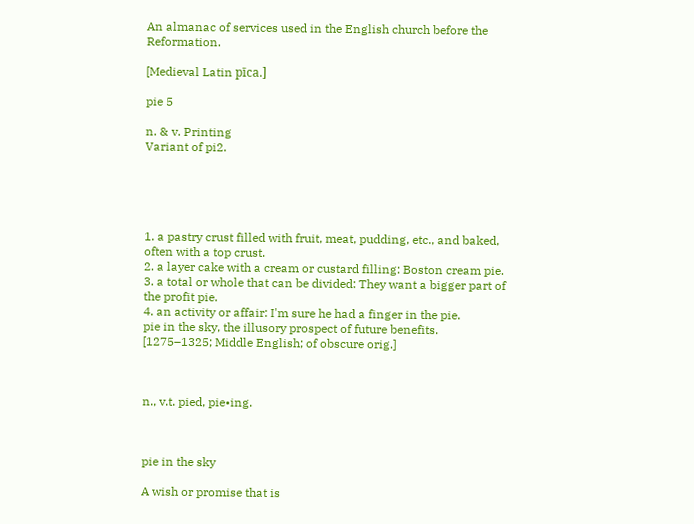An almanac of services used in the English church before the Reformation.

[Medieval Latin pīca.]

pie 5

n. & v. Printing
Variant of pi2.





1. a pastry crust filled with fruit, meat, pudding, etc., and baked, often with a top crust.
2. a layer cake with a cream or custard filling: Boston cream pie.
3. a total or whole that can be divided: They want a bigger part of the profit pie.
4. an activity or affair: I'm sure he had a finger in the pie.
pie in the sky, the illusory prospect of future benefits.
[1275–1325; Middle English; of obscure orig.]



n., v.t. pied, pie•ing.



pie in the sky

A wish or promise that is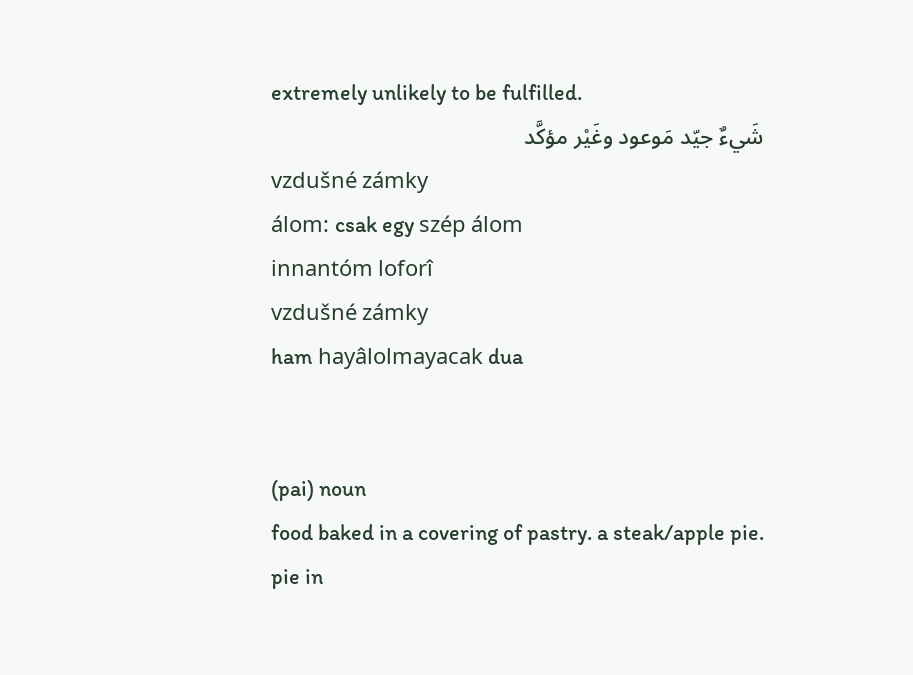extremely unlikely to be fulfilled.
شَيءٌ جيّد مَوعود وغَيْر مؤكَّد
vzdušné zámky
álom: csak egy szép álom
innantóm loforî
vzdušné zámky
ham hayâlolmayacak dua


(pai) noun
food baked in a covering of pastry. a steak/apple pie.
pie in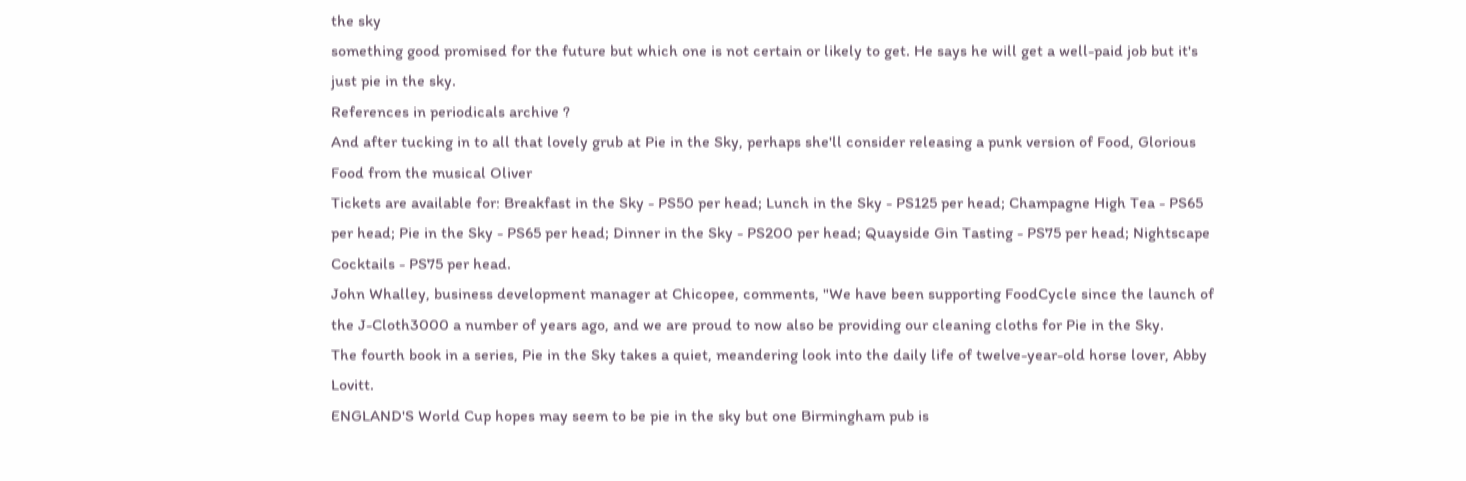the sky
something good promised for the future but which one is not certain or likely to get. He says he will get a well-paid job but it's just pie in the sky.
References in periodicals archive ?
And after tucking in to all that lovely grub at Pie in the Sky, perhaps she'll consider releasing a punk version of Food, Glorious Food from the musical Oliver
Tickets are available for: Breakfast in the Sky - PS50 per head; Lunch in the Sky - PS125 per head; Champagne High Tea - PS65 per head; Pie in the Sky - PS65 per head; Dinner in the Sky - PS200 per head; Quayside Gin Tasting - PS75 per head; Nightscape Cocktails - PS75 per head.
John Whalley, business development manager at Chicopee, comments, "We have been supporting FoodCycle since the launch of the J-Cloth3000 a number of years ago, and we are proud to now also be providing our cleaning cloths for Pie in the Sky.
The fourth book in a series, Pie in the Sky takes a quiet, meandering look into the daily life of twelve-year-old horse lover, Abby Lovitt.
ENGLAND'S World Cup hopes may seem to be pie in the sky but one Birmingham pub is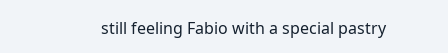still feeling Fabio with a special pastry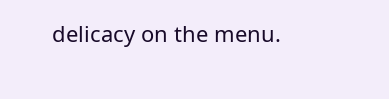delicacy on the menu.